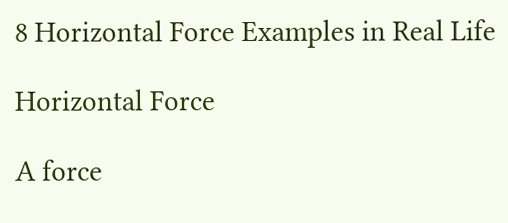8 Horizontal Force Examples in Real Life

Horizontal Force

A force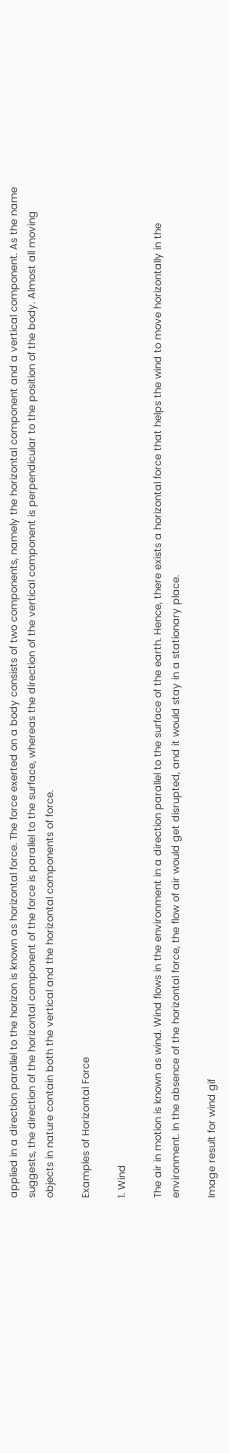applied in a direction parallel to the horizon is known as horizontal force. The force exerted on a body consists of two components, namely the horizontal component and a vertical component. As the name suggests, the direction of the horizontal component of the force is parallel to the surface, whereas the direction of the vertical component is perpendicular to the position of the body. Almost all moving objects in nature contain both the vertical and the horizontal components of force.

Examples of Horizontal Force

1. Wind

The air in motion is known as wind. Wind flows in the environment in a direction parallel to the surface of the earth. Hence, there exists a horizontal force that helps the wind to move horizontally in the environment. In the absence of the horizontal force, the flow of air would get disrupted, and it would stay in a stationary place.

Image result for wind gif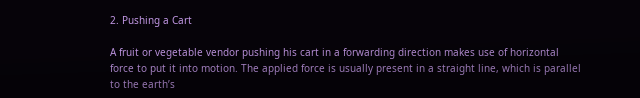2. Pushing a Cart

A fruit or vegetable vendor pushing his cart in a forwarding direction makes use of horizontal force to put it into motion. The applied force is usually present in a straight line, which is parallel to the earth’s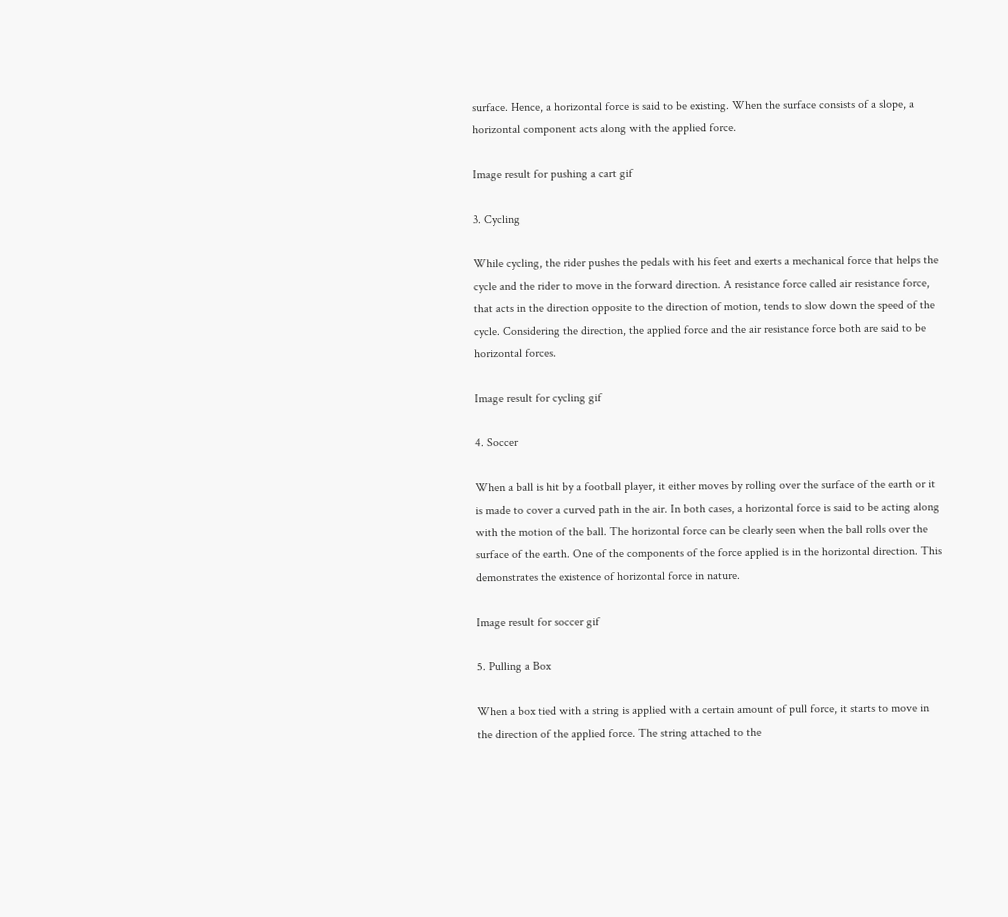surface. Hence, a horizontal force is said to be existing. When the surface consists of a slope, a horizontal component acts along with the applied force.

Image result for pushing a cart gif

3. Cycling

While cycling, the rider pushes the pedals with his feet and exerts a mechanical force that helps the cycle and the rider to move in the forward direction. A resistance force called air resistance force, that acts in the direction opposite to the direction of motion, tends to slow down the speed of the cycle. Considering the direction, the applied force and the air resistance force both are said to be horizontal forces.

Image result for cycling gif

4. Soccer

When a ball is hit by a football player, it either moves by rolling over the surface of the earth or it is made to cover a curved path in the air. In both cases, a horizontal force is said to be acting along with the motion of the ball. The horizontal force can be clearly seen when the ball rolls over the surface of the earth. One of the components of the force applied is in the horizontal direction. This demonstrates the existence of horizontal force in nature.

Image result for soccer gif

5. Pulling a Box

When a box tied with a string is applied with a certain amount of pull force, it starts to move in the direction of the applied force. The string attached to the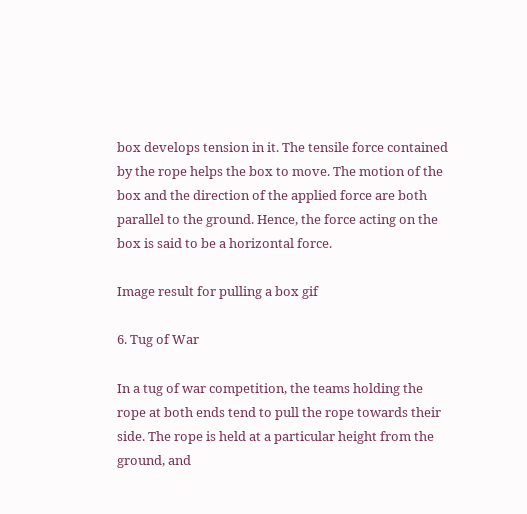box develops tension in it. The tensile force contained by the rope helps the box to move. The motion of the box and the direction of the applied force are both parallel to the ground. Hence, the force acting on the box is said to be a horizontal force.

Image result for pulling a box gif

6. Tug of War

In a tug of war competition, the teams holding the rope at both ends tend to pull the rope towards their side. The rope is held at a particular height from the ground, and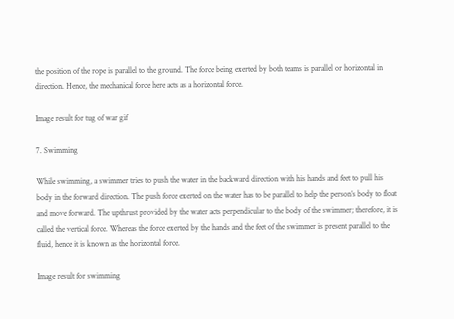the position of the rope is parallel to the ground. The force being exerted by both teams is parallel or horizontal in direction. Hence, the mechanical force here acts as a horizontal force.

Image result for tug of war gif

7. Swimming

While swimming, a swimmer tries to push the water in the backward direction with his hands and feet to pull his body in the forward direction. The push force exerted on the water has to be parallel to help the person’s body to float and move forward. The upthrust provided by the water acts perpendicular to the body of the swimmer; therefore, it is called the vertical force. Whereas the force exerted by the hands and the feet of the swimmer is present parallel to the fluid, hence it is known as the horizontal force.

Image result for swimming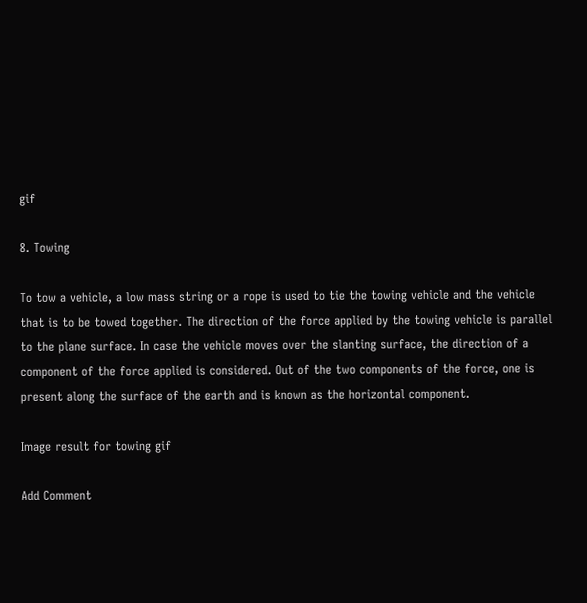gif

8. Towing

To tow a vehicle, a low mass string or a rope is used to tie the towing vehicle and the vehicle that is to be towed together. The direction of the force applied by the towing vehicle is parallel to the plane surface. In case the vehicle moves over the slanting surface, the direction of a component of the force applied is considered. Out of the two components of the force, one is present along the surface of the earth and is known as the horizontal component.

Image result for towing gif

Add Comment